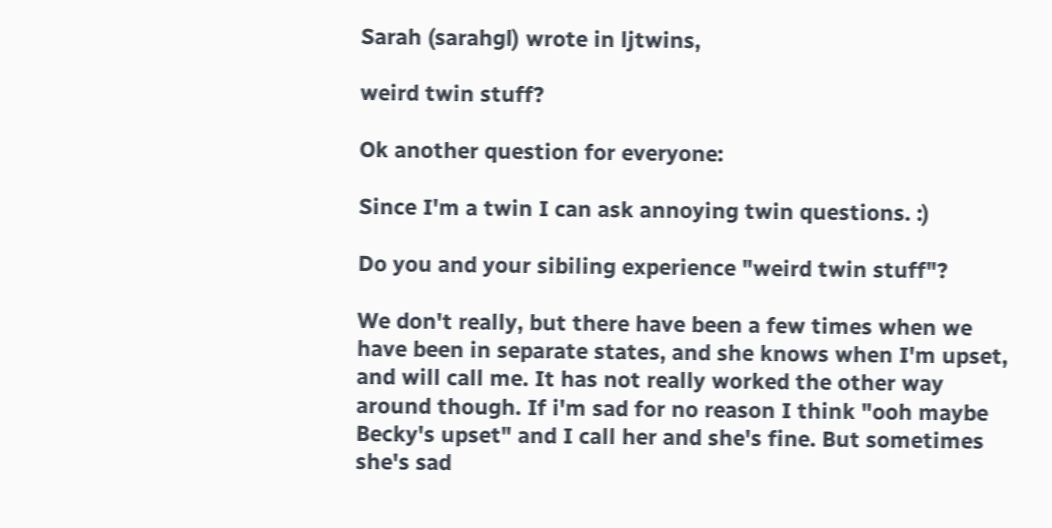Sarah (sarahgl) wrote in ljtwins,

weird twin stuff?

Ok another question for everyone:

Since I'm a twin I can ask annoying twin questions. :)

Do you and your sibiling experience "weird twin stuff"?

We don't really, but there have been a few times when we have been in separate states, and she knows when I'm upset, and will call me. It has not really worked the other way around though. If i'm sad for no reason I think "ooh maybe Becky's upset" and I call her and she's fine. But sometimes she's sad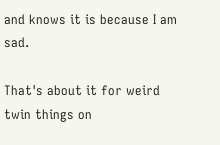and knows it is because I am sad.

That's about it for weird twin things on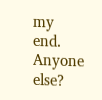my end. Anyone else?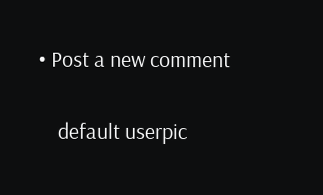• Post a new comment


    default userpic